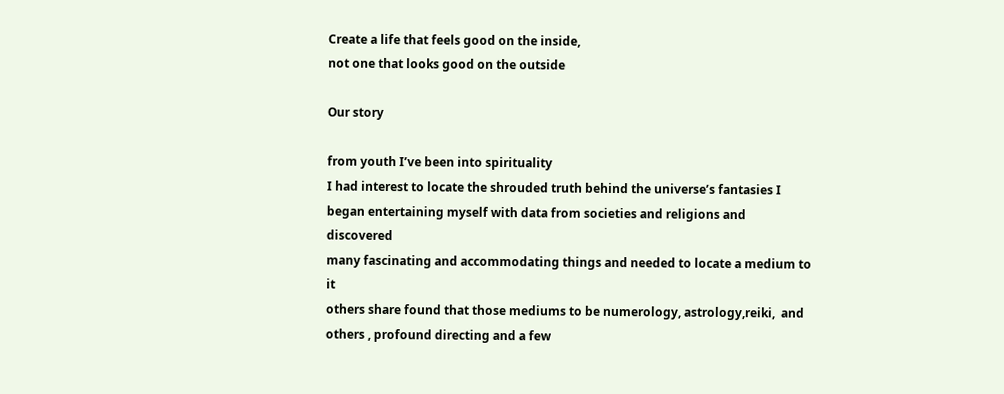Create a life that feels good on the inside,
not one that looks good on the outside

Our story

from youth I’ve been into spirituality
I had interest to locate the shrouded truth behind the universe’s fantasies I
began entertaining myself with data from societies and religions and discovered
many fascinating and accommodating things and needed to locate a medium to it
others share found that those mediums to be numerology, astrology,reiki,  and others , profound directing and a few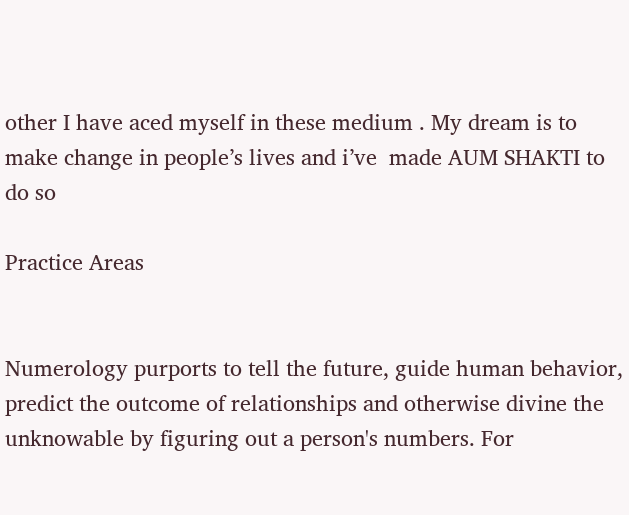other I have aced myself in these medium . My dream is to make change in people’s lives and i’ve  made AUM SHAKTI to do so

Practice Areas


Numerology purports to tell the future, guide human behavior, predict the outcome of relationships and otherwise divine the unknowable by figuring out a person's numbers. For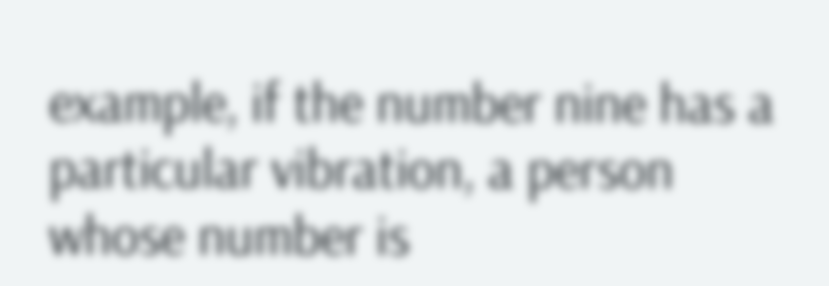example, if the number nine has a particular vibration, a person whose number is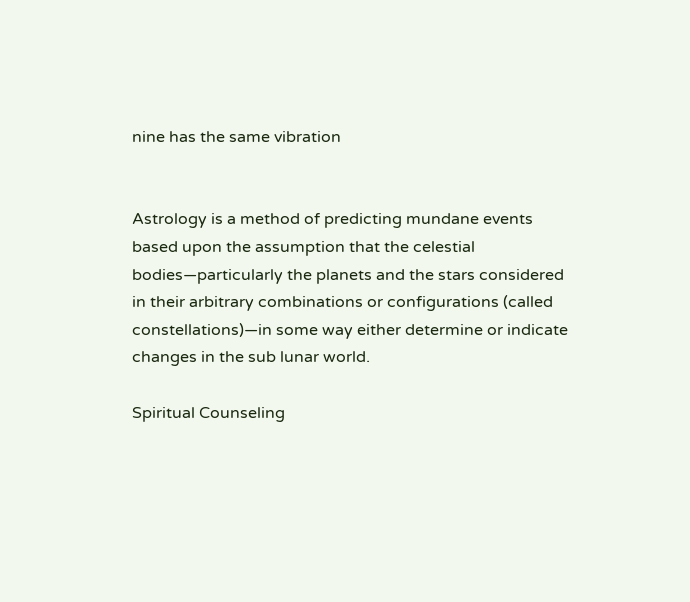nine has the same vibration


Astrology is a method of predicting mundane events based upon the assumption that the celestial bodies—particularly the planets and the stars considered in their arbitrary combinations or configurations (called constellations)—in some way either determine or indicate changes in the sub lunar world.

Spiritual Counseling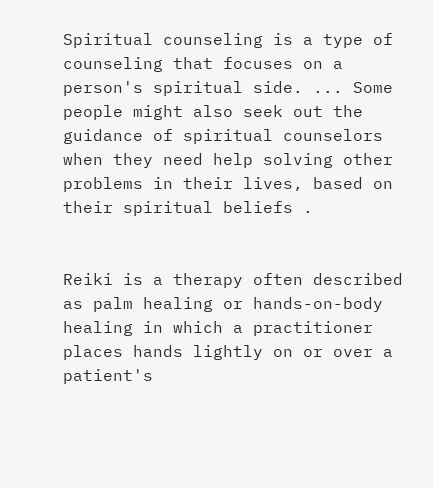Spiritual counseling is a type of counseling that focuses on a person's spiritual side. ... Some people might also seek out the guidance of spiritual counselors when they need help solving other problems in their lives, based on their spiritual beliefs .


Reiki is a therapy often described as palm healing or hands-on-body healing in which a practitioner places hands lightly on or over a patient's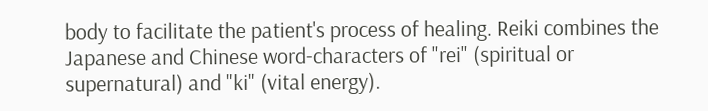body to facilitate the patient's process of healing. Reiki combines the Japanese and Chinese word-characters of "rei" (spiritual or supernatural) and "ki" (vital energy).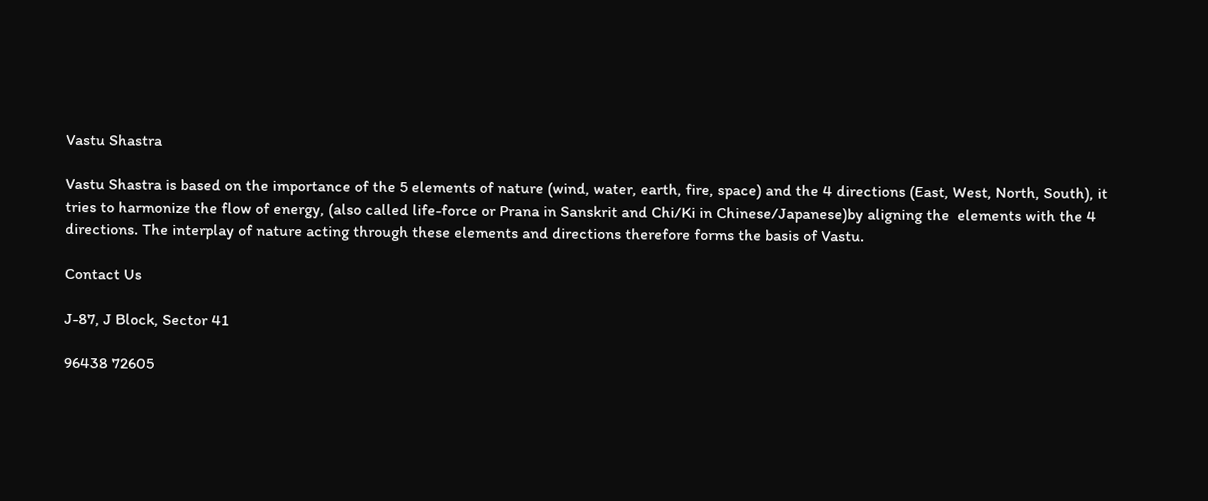Vastu Shastra

Vastu Shastra is based on the importance of the 5 elements of nature (wind, water, earth, fire, space) and the 4 directions (East, West, North, South), it tries to harmonize the flow of energy, (also called life-force or Prana in Sanskrit and Chi/Ki in Chinese/Japanese)by aligning the  elements with the 4 directions. The interplay of nature acting through these elements and directions therefore forms the basis of Vastu.

Contact Us

J-87, J Block, Sector 41

96438 72605